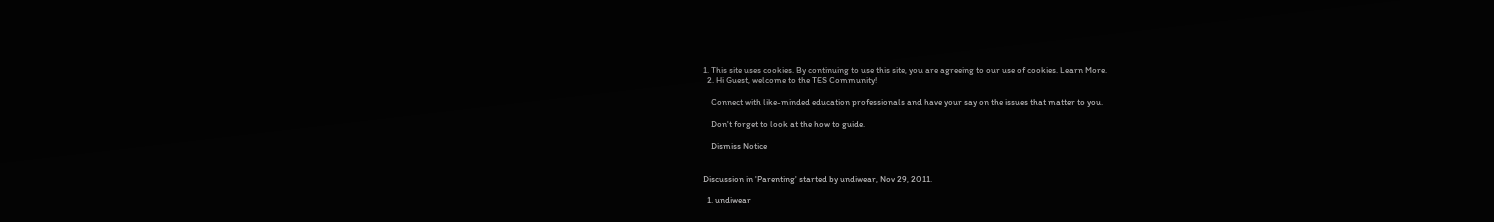1. This site uses cookies. By continuing to use this site, you are agreeing to our use of cookies. Learn More.
  2. Hi Guest, welcome to the TES Community!

    Connect with like-minded education professionals and have your say on the issues that matter to you.

    Don't forget to look at the how to guide.

    Dismiss Notice


Discussion in 'Parenting' started by undiwear, Nov 29, 2011.

  1. undiwear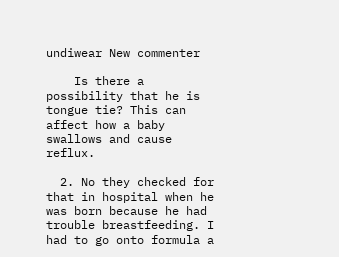undiwear New commenter

    Is there a possibility that he is tongue tie? This can affect how a baby swallows and cause reflux.

  2. No they checked for that in hospital when he was born because he had trouble breastfeeding. I had to go onto formula a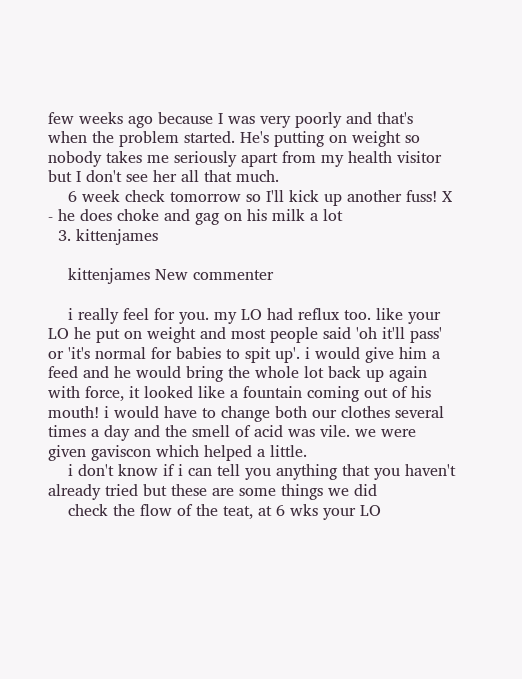few weeks ago because I was very poorly and that's when the problem started. He's putting on weight so nobody takes me seriously apart from my health visitor but I don't see her all that much.
    6 week check tomorrow so I'll kick up another fuss! X - he does choke and gag on his milk a lot
  3. kittenjames

    kittenjames New commenter

    i really feel for you. my LO had reflux too. like your LO he put on weight and most people said 'oh it'll pass' or 'it's normal for babies to spit up'. i would give him a feed and he would bring the whole lot back up again with force, it looked like a fountain coming out of his mouth! i would have to change both our clothes several times a day and the smell of acid was vile. we were given gaviscon which helped a little.
    i don't know if i can tell you anything that you haven't already tried but these are some things we did
    check the flow of the teat, at 6 wks your LO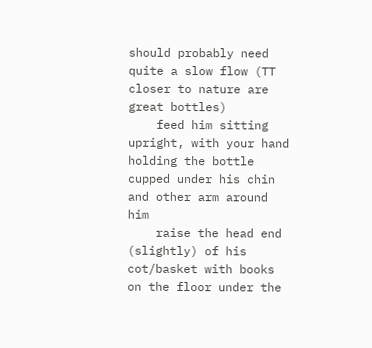should probably need quite a slow flow (TT closer to nature are great bottles)
    feed him sitting upright, with your hand holding the bottle cupped under his chin and other arm around him
    raise the head end (slightly) of his cot/basket with books on the floor under the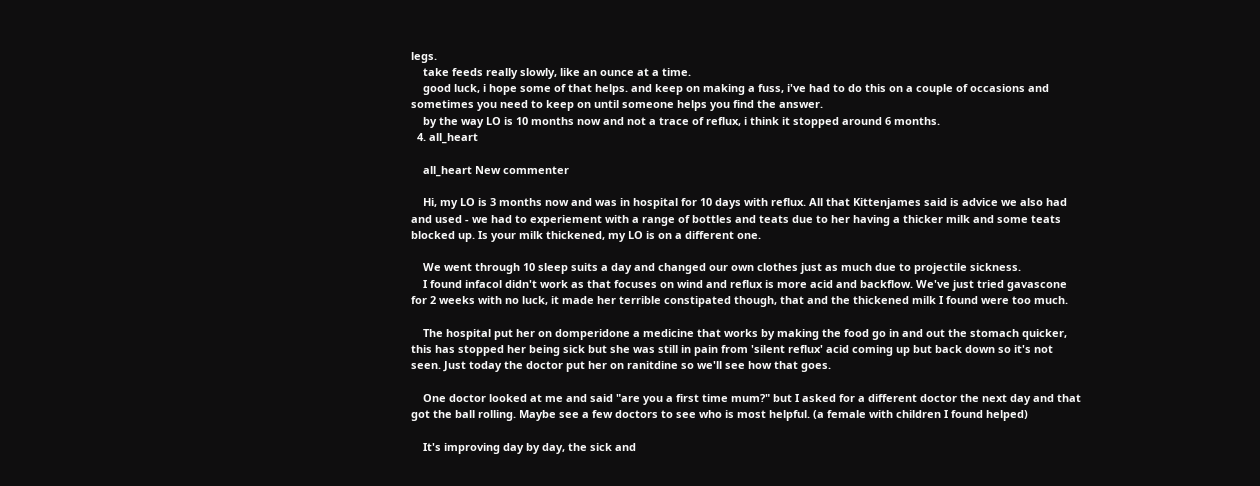legs.
    take feeds really slowly, like an ounce at a time.
    good luck, i hope some of that helps. and keep on making a fuss, i've had to do this on a couple of occasions and sometimes you need to keep on until someone helps you find the answer.
    by the way LO is 10 months now and not a trace of reflux, i think it stopped around 6 months.
  4. all_heart

    all_heart New commenter

    Hi, my LO is 3 months now and was in hospital for 10 days with reflux. All that Kittenjames said is advice we also had and used - we had to experiement with a range of bottles and teats due to her having a thicker milk and some teats blocked up. Is your milk thickened, my LO is on a different one.

    We went through 10 sleep suits a day and changed our own clothes just as much due to projectile sickness.
    I found infacol didn't work as that focuses on wind and reflux is more acid and backflow. We've just tried gavascone for 2 weeks with no luck, it made her terrible constipated though, that and the thickened milk I found were too much.

    The hospital put her on domperidone a medicine that works by making the food go in and out the stomach quicker, this has stopped her being sick but she was still in pain from 'silent reflux' acid coming up but back down so it's not seen. Just today the doctor put her on ranitdine so we'll see how that goes.

    One doctor looked at me and said "are you a first time mum?" but I asked for a different doctor the next day and that got the ball rolling. Maybe see a few doctors to see who is most helpful. (a female with children I found helped)

    It's improving day by day, the sick and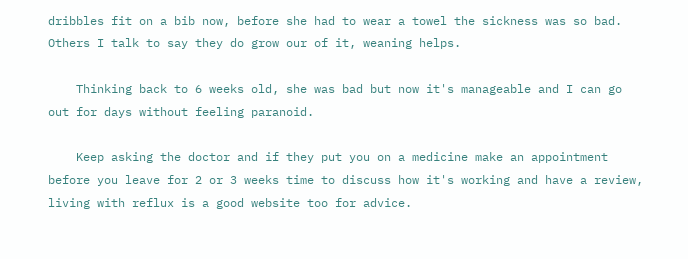dribbles fit on a bib now, before she had to wear a towel the sickness was so bad. Others I talk to say they do grow our of it, weaning helps.

    Thinking back to 6 weeks old, she was bad but now it's manageable and I can go out for days without feeling paranoid.

    Keep asking the doctor and if they put you on a medicine make an appointment before you leave for 2 or 3 weeks time to discuss how it's working and have a review, living with reflux is a good website too for advice.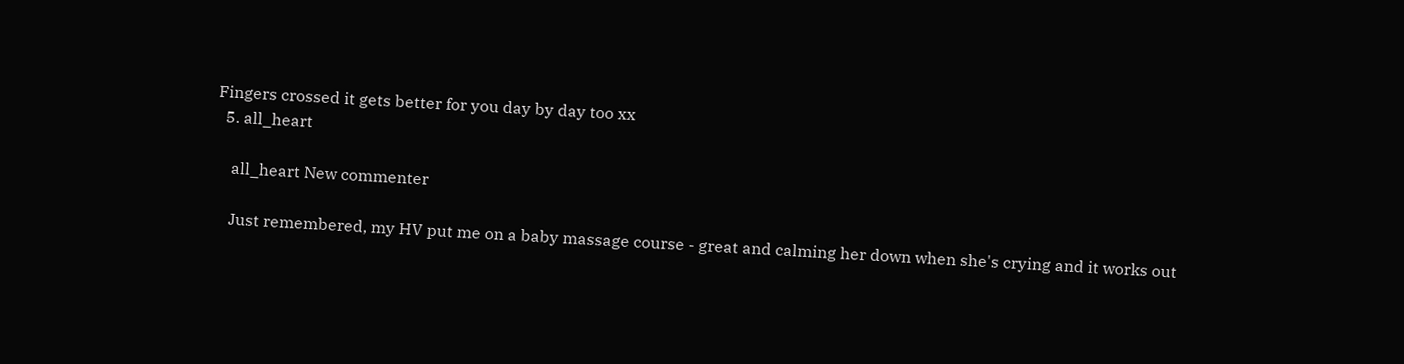Fingers crossed it gets better for you day by day too xx
  5. all_heart

    all_heart New commenter

    Just remembered, my HV put me on a baby massage course - great and calming her down when she's crying and it works out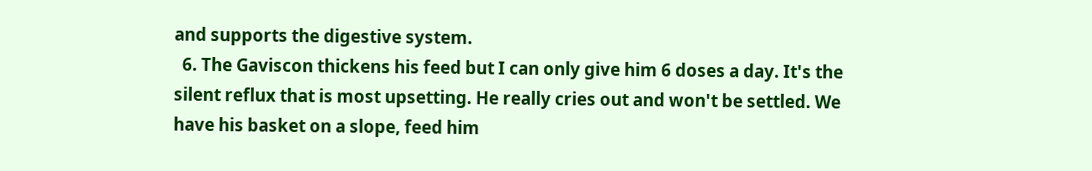and supports the digestive system.
  6. The Gaviscon thickens his feed but I can only give him 6 doses a day. It's the silent reflux that is most upsetting. He really cries out and won't be settled. We have his basket on a slope, feed him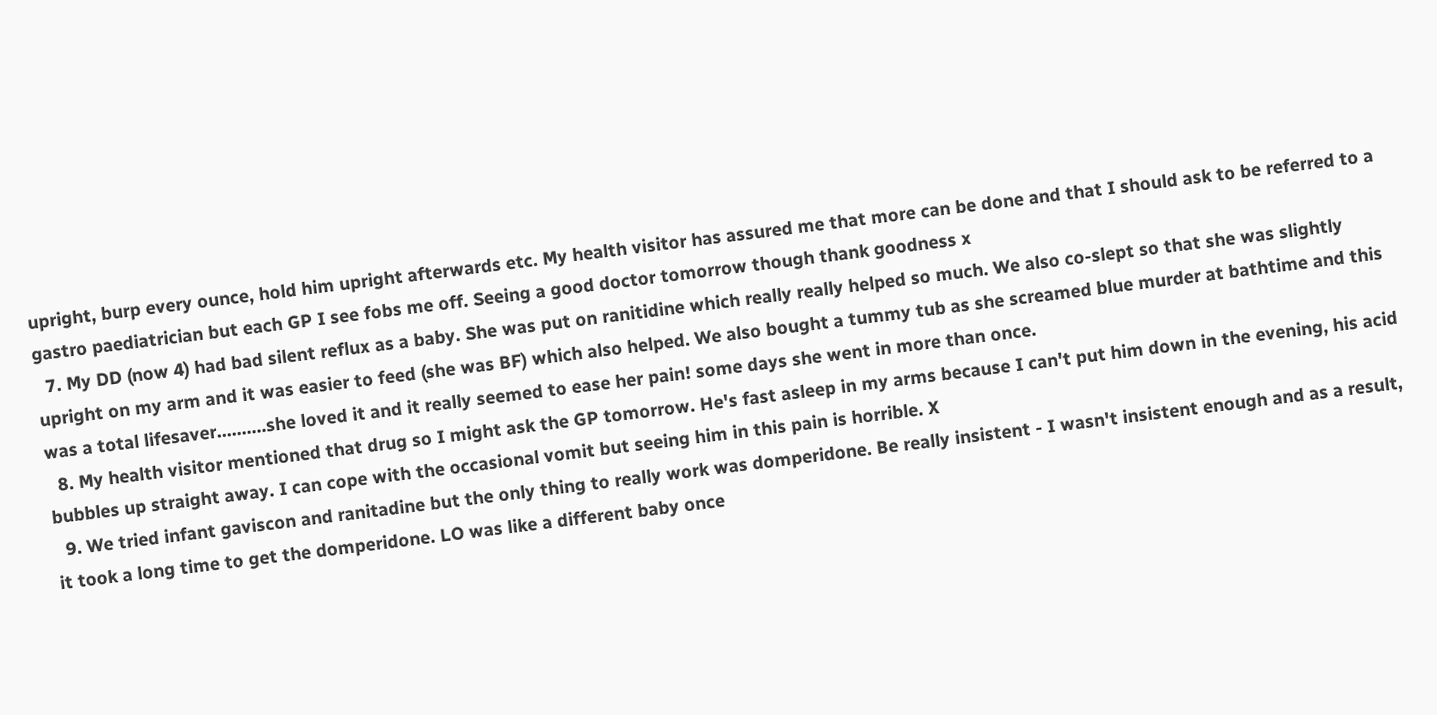upright, burp every ounce, hold him upright afterwards etc. My health visitor has assured me that more can be done and that I should ask to be referred to a gastro paediatrician but each GP I see fobs me off. Seeing a good doctor tomorrow though thank goodness x
  7. My DD (now 4) had bad silent reflux as a baby. She was put on ranitidine which really really helped so much. We also co-slept so that she was slightly upright on my arm and it was easier to feed (she was BF) which also helped. We also bought a tummy tub as she screamed blue murder at bathtime and this was a total lifesaver..........she loved it and it really seemed to ease her pain! some days she went in more than once.
  8. My health visitor mentioned that drug so I might ask the GP tomorrow. He's fast asleep in my arms because I can't put him down in the evening, his acid bubbles up straight away. I can cope with the occasional vomit but seeing him in this pain is horrible. X
  9. We tried infant gaviscon and ranitadine but the only thing to really work was domperidone. Be really insistent - I wasn't insistent enough and as a result, it took a long time to get the domperidone. LO was like a different baby once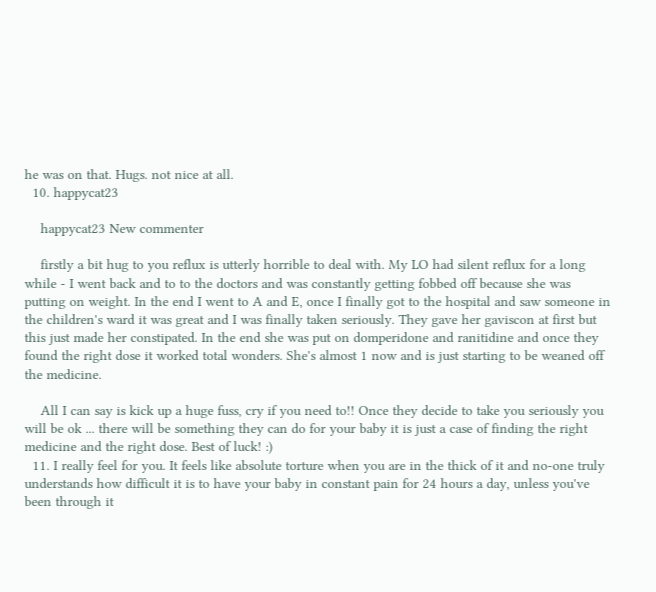he was on that. Hugs. not nice at all.
  10. happycat23

    happycat23 New commenter

    firstly a bit hug to you reflux is utterly horrible to deal with. My LO had silent reflux for a long while - I went back and to to the doctors and was constantly getting fobbed off because she was putting on weight. In the end I went to A and E, once I finally got to the hospital and saw someone in the children's ward it was great and I was finally taken seriously. They gave her gaviscon at first but this just made her constipated. In the end she was put on domperidone and ranitidine and once they found the right dose it worked total wonders. She's almost 1 now and is just starting to be weaned off the medicine.

    All I can say is kick up a huge fuss, cry if you need to!! Once they decide to take you seriously you will be ok ... there will be something they can do for your baby it is just a case of finding the right medicine and the right dose. Best of luck! :)
  11. I really feel for you. It feels like absolute torture when you are in the thick of it and no-one truly understands how difficult it is to have your baby in constant pain for 24 hours a day, unless you've been through it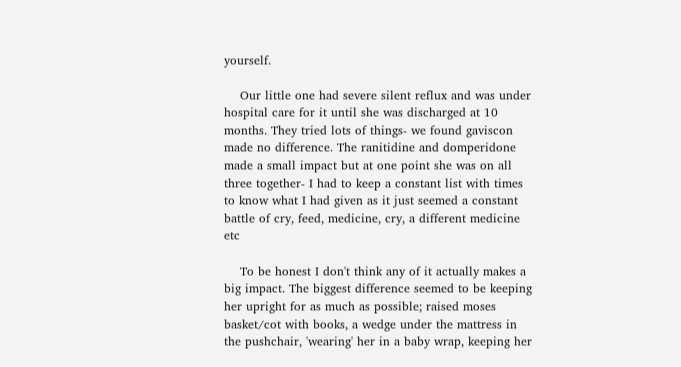yourself.

    Our little one had severe silent reflux and was under hospital care for it until she was discharged at 10 months. They tried lots of things- we found gaviscon made no difference. The ranitidine and domperidone made a small impact but at one point she was on all three together- I had to keep a constant list with times to know what I had given as it just seemed a constant battle of cry, feed, medicine, cry, a different medicine etc

    To be honest I don't think any of it actually makes a big impact. The biggest difference seemed to be keeping her upright for as much as possible; raised moses basket/cot with books, a wedge under the mattress in the pushchair, 'wearing' her in a baby wrap, keeping her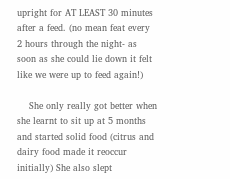upright for AT LEAST 30 minutes after a feed. (no mean feat every 2 hours through the night- as soon as she could lie down it felt like we were up to feed again!)

    She only really got better when she learnt to sit up at 5 months and started solid food (citrus and dairy food made it reoccur initially) She also slept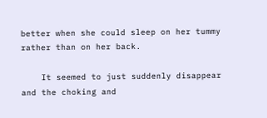better when she could sleep on her tummy rather than on her back.

    It seemed to just suddenly disappear and the choking and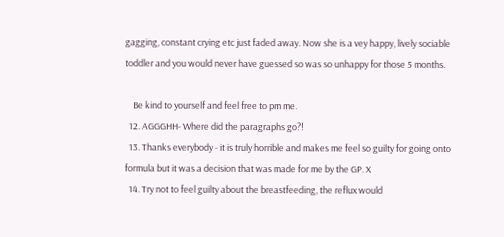gagging, constant crying etc just faded away. Now she is a vey happy, lively sociable toddler and you would never have guessed so was so unhappy for those 5 months.

    Be kind to yourself and feel free to pm me.
  12. AGGGHH- Where did the paragraphs go?!
  13. Thanks everybody - it is truly horrible and makes me feel so guilty for going onto formula but it was a decision that was made for me by the GP. X
  14. Try not to feel guilty about the breastfeeding, the reflux would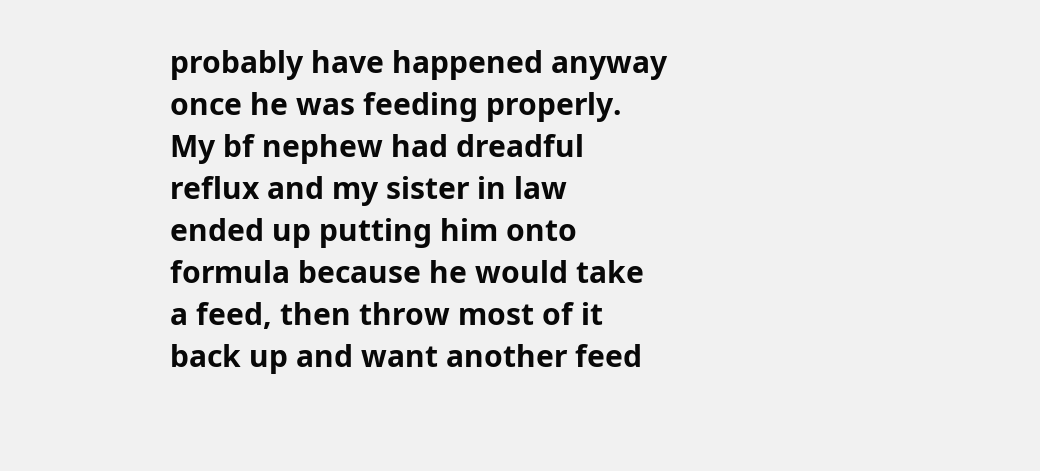probably have happened anyway once he was feeding properly. My bf nephew had dreadful reflux and my sister in law ended up putting him onto formula because he would take a feed, then throw most of it back up and want another feed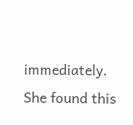immediately. She found this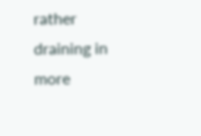rather draining in more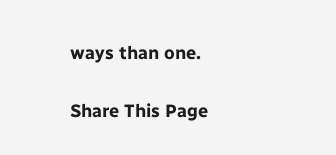ways than one.

Share This Page